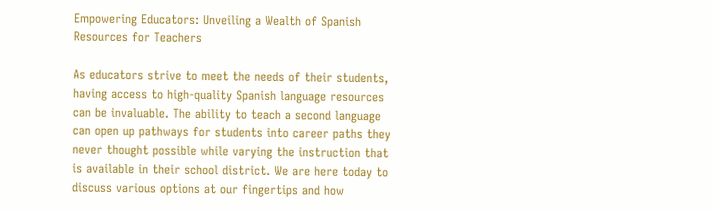Empowering Educators: Unveiling a Wealth of Spanish Resources for Teachers

As educators strive to meet the needs of their students, having access to high-quality Spanish language resources can be invaluable. The ability to teach a second language can open up pathways for students into career paths they never thought possible while varying the instruction that is available in their school district. We are here today to discuss various options at our fingertips and how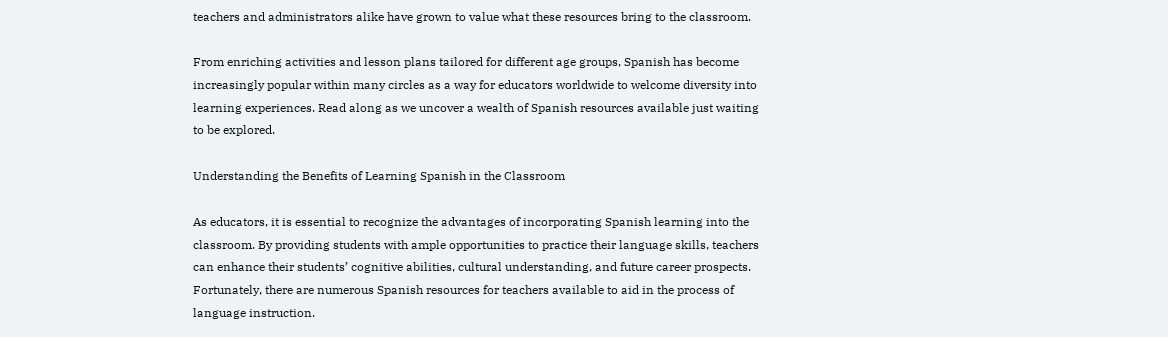teachers and administrators alike have grown to value what these resources bring to the classroom.

From enriching activities and lesson plans tailored for different age groups, Spanish has become increasingly popular within many circles as a way for educators worldwide to welcome diversity into learning experiences. Read along as we uncover a wealth of Spanish resources available just waiting to be explored.

Understanding the Benefits of Learning Spanish in the Classroom

As educators, it is essential to recognize the advantages of incorporating Spanish learning into the classroom. By providing students with ample opportunities to practice their language skills, teachers can enhance their students’ cognitive abilities, cultural understanding, and future career prospects. Fortunately, there are numerous Spanish resources for teachers available to aid in the process of language instruction.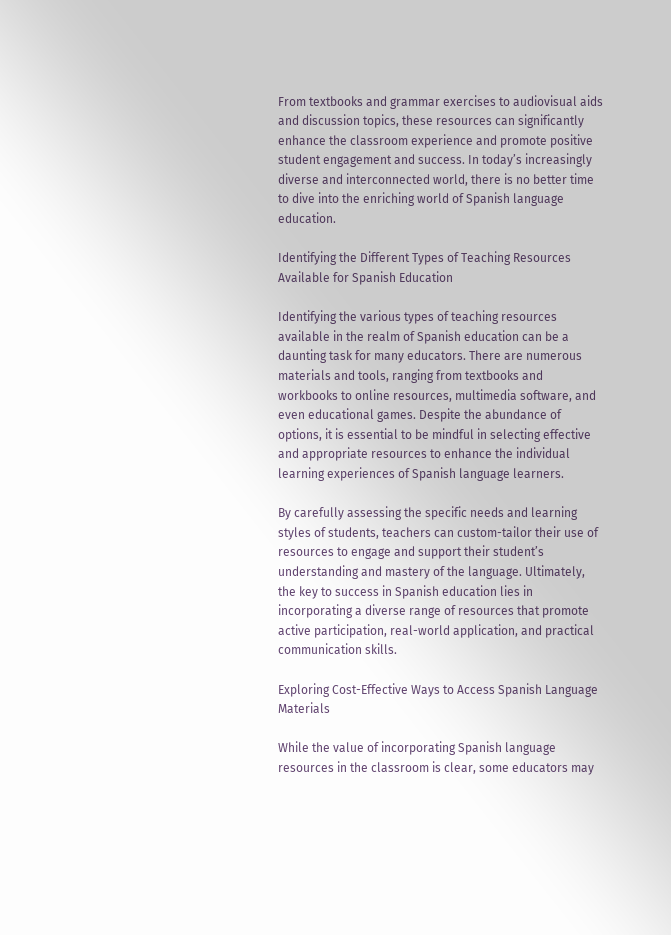From textbooks and grammar exercises to audiovisual aids and discussion topics, these resources can significantly enhance the classroom experience and promote positive student engagement and success. In today’s increasingly diverse and interconnected world, there is no better time to dive into the enriching world of Spanish language education.

Identifying the Different Types of Teaching Resources Available for Spanish Education

Identifying the various types of teaching resources available in the realm of Spanish education can be a daunting task for many educators. There are numerous materials and tools, ranging from textbooks and workbooks to online resources, multimedia software, and even educational games. Despite the abundance of options, it is essential to be mindful in selecting effective and appropriate resources to enhance the individual learning experiences of Spanish language learners.

By carefully assessing the specific needs and learning styles of students, teachers can custom-tailor their use of resources to engage and support their student’s understanding and mastery of the language. Ultimately, the key to success in Spanish education lies in incorporating a diverse range of resources that promote active participation, real-world application, and practical communication skills.

Exploring Cost-Effective Ways to Access Spanish Language Materials

While the value of incorporating Spanish language resources in the classroom is clear, some educators may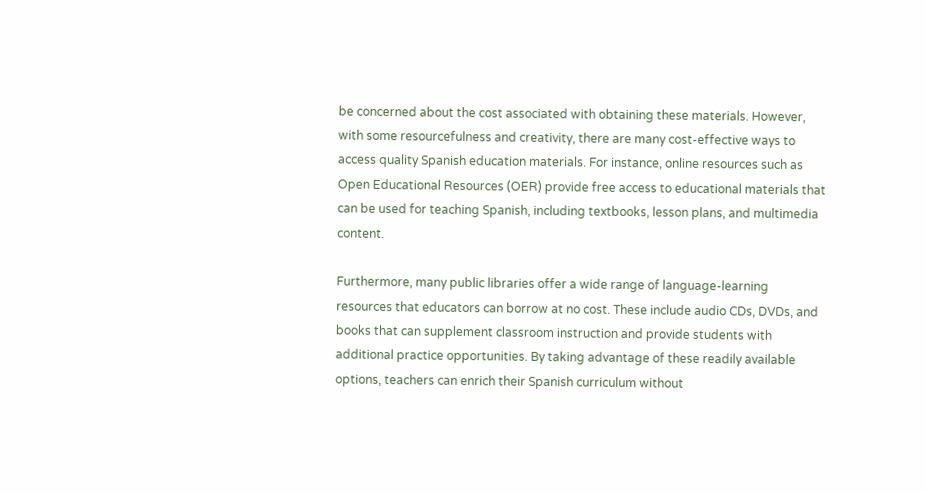be concerned about the cost associated with obtaining these materials. However, with some resourcefulness and creativity, there are many cost-effective ways to access quality Spanish education materials. For instance, online resources such as Open Educational Resources (OER) provide free access to educational materials that can be used for teaching Spanish, including textbooks, lesson plans, and multimedia content.

Furthermore, many public libraries offer a wide range of language-learning resources that educators can borrow at no cost. These include audio CDs, DVDs, and books that can supplement classroom instruction and provide students with additional practice opportunities. By taking advantage of these readily available options, teachers can enrich their Spanish curriculum without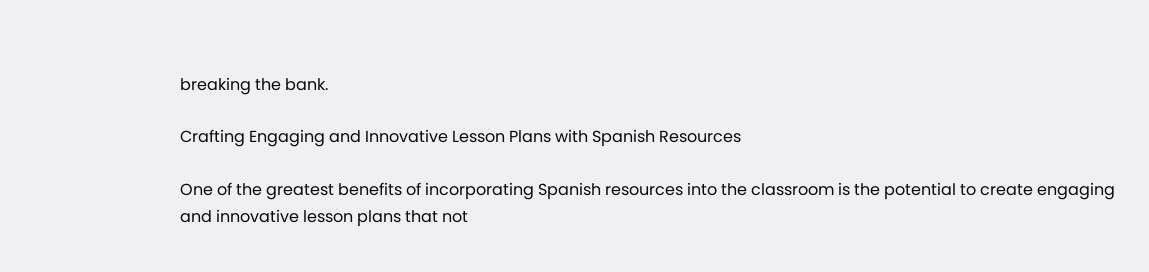breaking the bank.

Crafting Engaging and Innovative Lesson Plans with Spanish Resources

One of the greatest benefits of incorporating Spanish resources into the classroom is the potential to create engaging and innovative lesson plans that not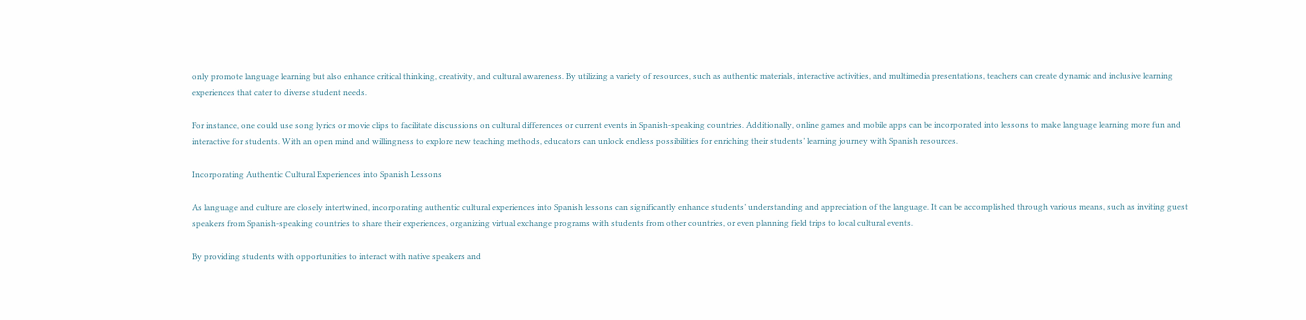only promote language learning but also enhance critical thinking, creativity, and cultural awareness. By utilizing a variety of resources, such as authentic materials, interactive activities, and multimedia presentations, teachers can create dynamic and inclusive learning experiences that cater to diverse student needs.

For instance, one could use song lyrics or movie clips to facilitate discussions on cultural differences or current events in Spanish-speaking countries. Additionally, online games and mobile apps can be incorporated into lessons to make language learning more fun and interactive for students. With an open mind and willingness to explore new teaching methods, educators can unlock endless possibilities for enriching their students’ learning journey with Spanish resources.

Incorporating Authentic Cultural Experiences into Spanish Lessons

As language and culture are closely intertwined, incorporating authentic cultural experiences into Spanish lessons can significantly enhance students’ understanding and appreciation of the language. It can be accomplished through various means, such as inviting guest speakers from Spanish-speaking countries to share their experiences, organizing virtual exchange programs with students from other countries, or even planning field trips to local cultural events.

By providing students with opportunities to interact with native speakers and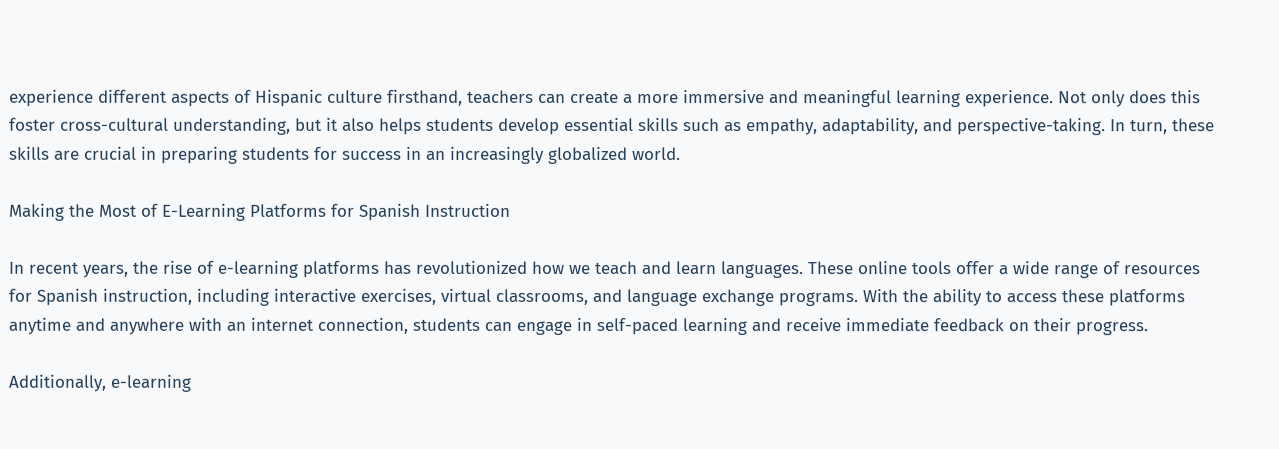experience different aspects of Hispanic culture firsthand, teachers can create a more immersive and meaningful learning experience. Not only does this foster cross-cultural understanding, but it also helps students develop essential skills such as empathy, adaptability, and perspective-taking. In turn, these skills are crucial in preparing students for success in an increasingly globalized world.

Making the Most of E-Learning Platforms for Spanish Instruction

In recent years, the rise of e-learning platforms has revolutionized how we teach and learn languages. These online tools offer a wide range of resources for Spanish instruction, including interactive exercises, virtual classrooms, and language exchange programs. With the ability to access these platforms anytime and anywhere with an internet connection, students can engage in self-paced learning and receive immediate feedback on their progress.

Additionally, e-learning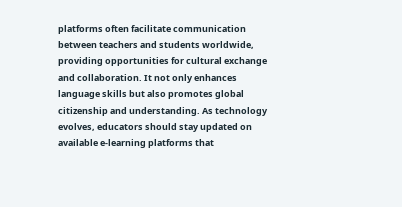platforms often facilitate communication between teachers and students worldwide, providing opportunities for cultural exchange and collaboration. It not only enhances language skills but also promotes global citizenship and understanding. As technology evolves, educators should stay updated on available e-learning platforms that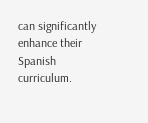can significantly enhance their Spanish curriculum.